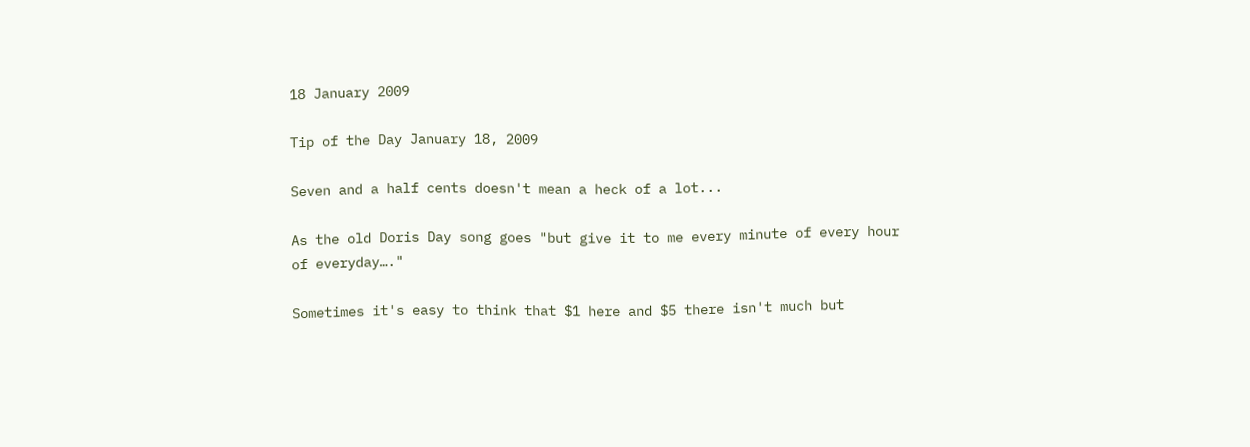18 January 2009

Tip of the Day January 18, 2009

Seven and a half cents doesn't mean a heck of a lot...

As the old Doris Day song goes "but give it to me every minute of every hour of everyday…."

Sometimes it's easy to think that $1 here and $5 there isn't much but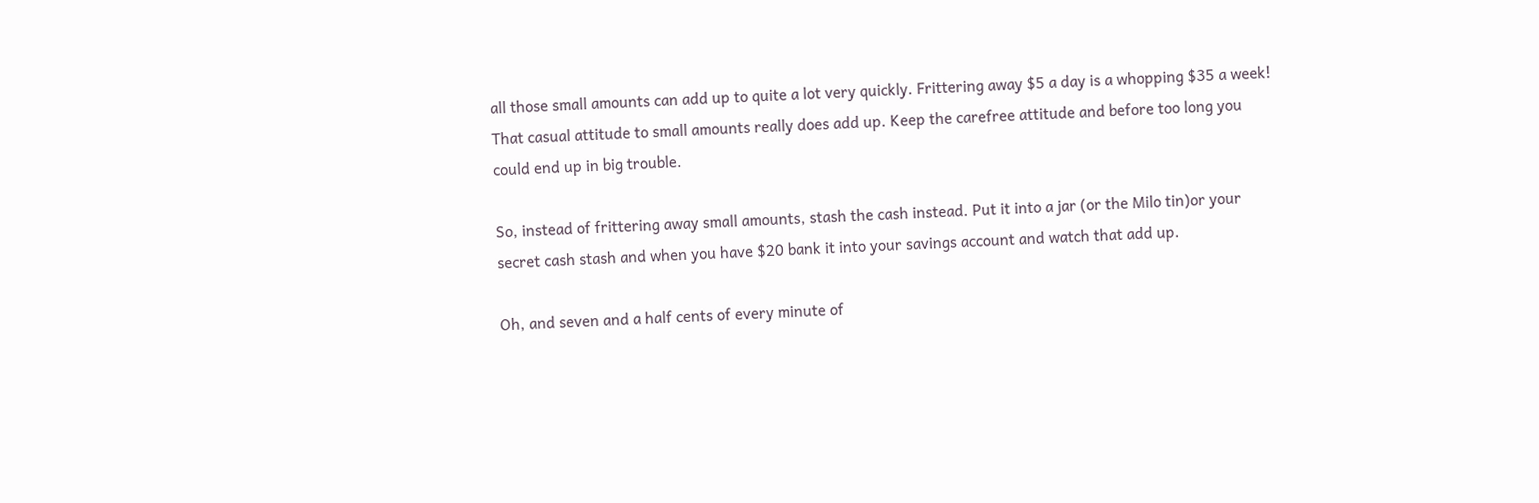all those small amounts can add up to quite a lot very quickly. Frittering away $5 a day is a whopping $35 a week! That casual attitude to small amounts really does add up. Keep the carefree attitude and before too long you could end up in big trouble.

So, instead of frittering away small amounts, stash the cash instead. Put it into a jar (or the Milo tin)or your secret cash stash and when you have $20 bank it into your savings account and watch that add up.

Oh, and seven and a half cents of every minute of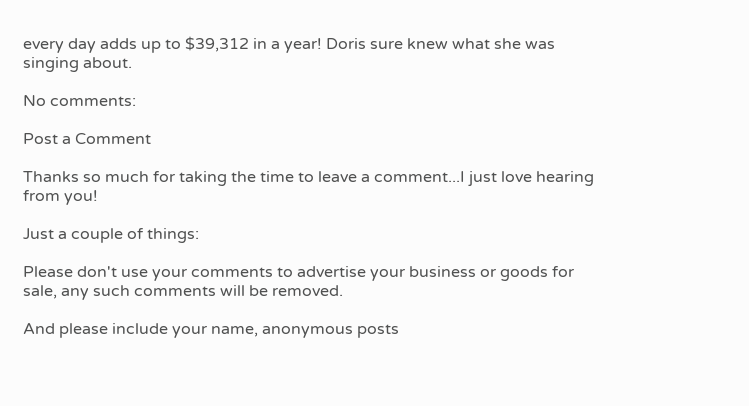every day adds up to $39,312 in a year! Doris sure knew what she was singing about.

No comments:

Post a Comment

Thanks so much for taking the time to leave a comment...I just love hearing from you!

Just a couple of things:

Please don't use your comments to advertise your business or goods for sale, any such comments will be removed.

And please include your name, anonymous posts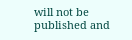will not be published and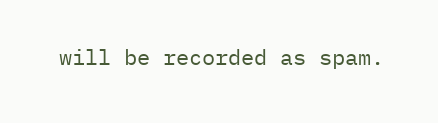will be recorded as spam.